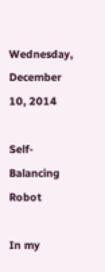Wednesday, December 10, 2014

Self-Balancing Robot

In my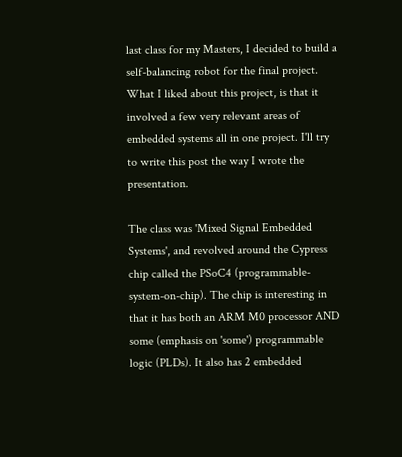last class for my Masters, I decided to build a self-balancing robot for the final project. What I liked about this project, is that it involved a few very relevant areas of embedded systems all in one project. I'll try to write this post the way I wrote the presentation.

The class was 'Mixed Signal Embedded Systems', and revolved around the Cypress chip called the PSoC4 (programmable-system-on-chip). The chip is interesting in that it has both an ARM M0 processor AND some (emphasis on 'some') programmable logic (PLDs). It also has 2 embedded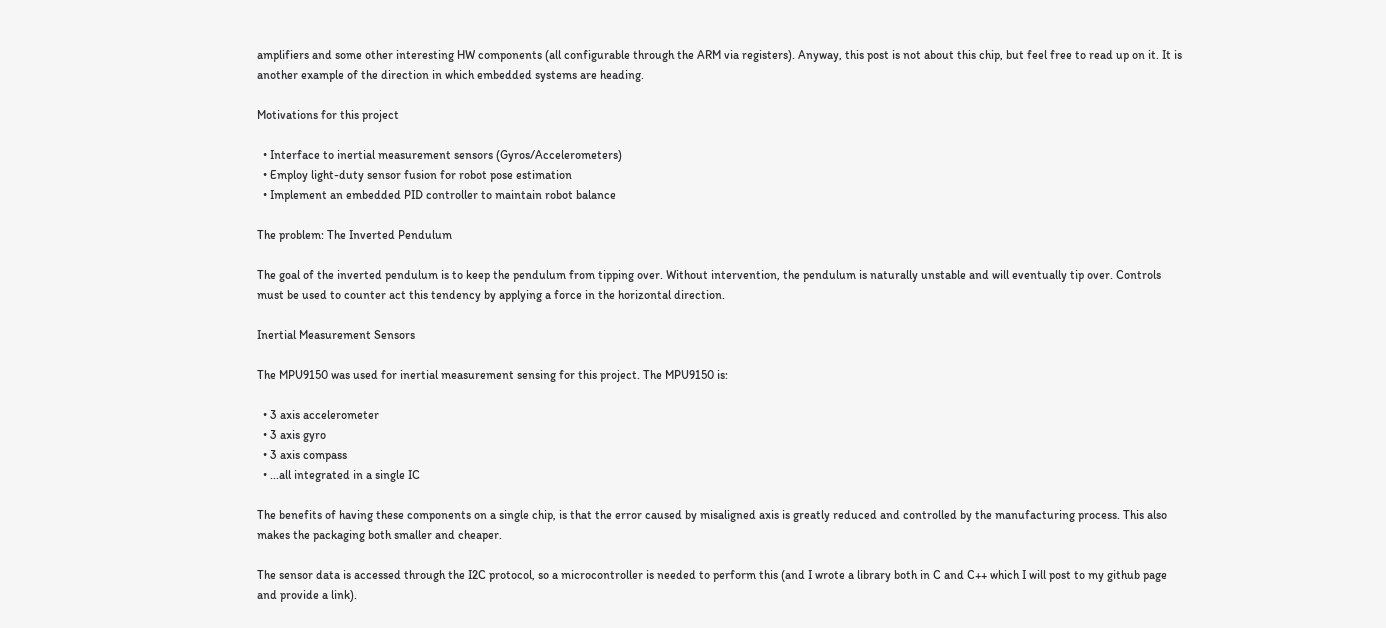amplifiers and some other interesting HW components (all configurable through the ARM via registers). Anyway, this post is not about this chip, but feel free to read up on it. It is another example of the direction in which embedded systems are heading.

Motivations for this project

  • Interface to inertial measurement sensors (Gyros/Accelerometers)
  • Employ light-duty sensor fusion for robot pose estimation
  • Implement an embedded PID controller to maintain robot balance

The problem: The Inverted Pendulum

The goal of the inverted pendulum is to keep the pendulum from tipping over. Without intervention, the pendulum is naturally unstable and will eventually tip over. Controls must be used to counter act this tendency by applying a force in the horizontal direction.

Inertial Measurement Sensors

The MPU9150 was used for inertial measurement sensing for this project. The MPU9150 is:

  • 3 axis accelerometer
  • 3 axis gyro
  • 3 axis compass
  • ...all integrated in a single IC

The benefits of having these components on a single chip, is that the error caused by misaligned axis is greatly reduced and controlled by the manufacturing process. This also makes the packaging both smaller and cheaper.

The sensor data is accessed through the I2C protocol, so a microcontroller is needed to perform this (and I wrote a library both in C and C++ which I will post to my github page and provide a link).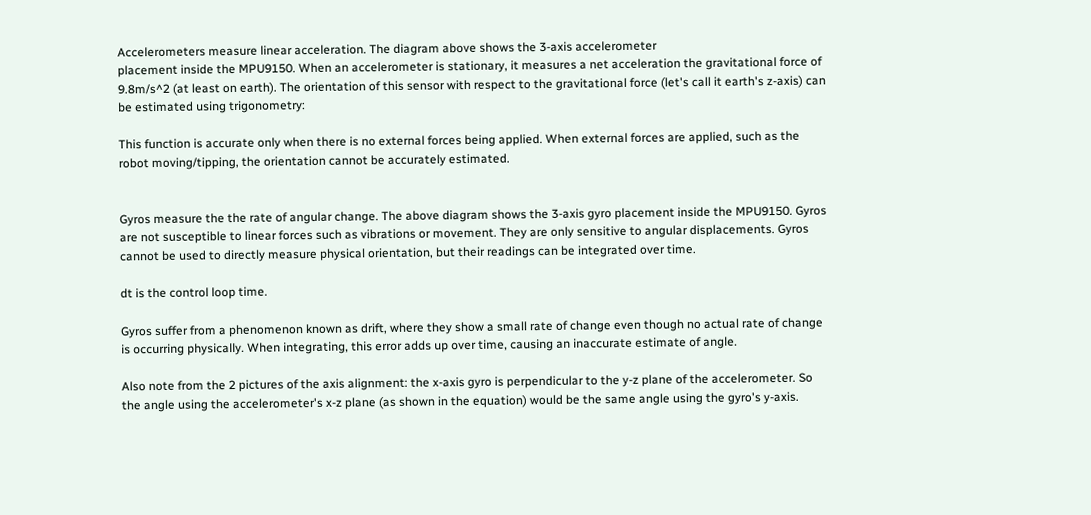Accelerometers measure linear acceleration. The diagram above shows the 3-axis accelerometer
placement inside the MPU9150. When an accelerometer is stationary, it measures a net acceleration the gravitational force of 9.8m/s^2 (at least on earth). The orientation of this sensor with respect to the gravitational force (let's call it earth's z-axis) can be estimated using trigonometry:

This function is accurate only when there is no external forces being applied. When external forces are applied, such as the robot moving/tipping, the orientation cannot be accurately estimated.


Gyros measure the the rate of angular change. The above diagram shows the 3-axis gyro placement inside the MPU9150. Gyros are not susceptible to linear forces such as vibrations or movement. They are only sensitive to angular displacements. Gyros cannot be used to directly measure physical orientation, but their readings can be integrated over time.

dt is the control loop time.

Gyros suffer from a phenomenon known as drift, where they show a small rate of change even though no actual rate of change is occurring physically. When integrating, this error adds up over time, causing an inaccurate estimate of angle.

Also note from the 2 pictures of the axis alignment: the x-axis gyro is perpendicular to the y-z plane of the accelerometer. So the angle using the accelerometer's x-z plane (as shown in the equation) would be the same angle using the gyro's y-axis.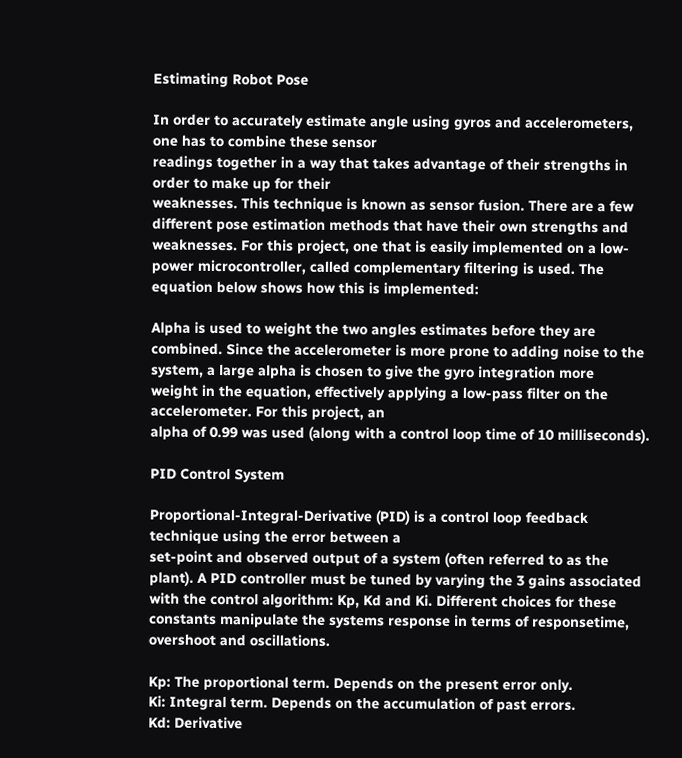Estimating Robot Pose

In order to accurately estimate angle using gyros and accelerometers, one has to combine these sensor
readings together in a way that takes advantage of their strengths in order to make up for their
weaknesses. This technique is known as sensor fusion. There are a few different pose estimation methods that have their own strengths and weaknesses. For this project, one that is easily implemented on a low-power microcontroller, called complementary filtering is used. The equation below shows how this is implemented:

Alpha is used to weight the two angles estimates before they are combined. Since the accelerometer is more prone to adding noise to the system, a large alpha is chosen to give the gyro integration more
weight in the equation, effectively applying a low-pass filter on the accelerometer. For this project, an
alpha of 0.99 was used (along with a control loop time of 10 milliseconds).

PID Control System

Proportional-Integral-Derivative (PID) is a control loop feedback technique using the error between a
set-point and observed output of a system (often referred to as the plant). A PID controller must be tuned by varying the 3 gains associated with the control algorithm: Kp, Kd and Ki. Different choices for these constants manipulate the systems response in terms of responsetime, overshoot and oscillations.

Kp: The proportional term. Depends on the present error only.
Ki: Integral term. Depends on the accumulation of past errors.
Kd: Derivative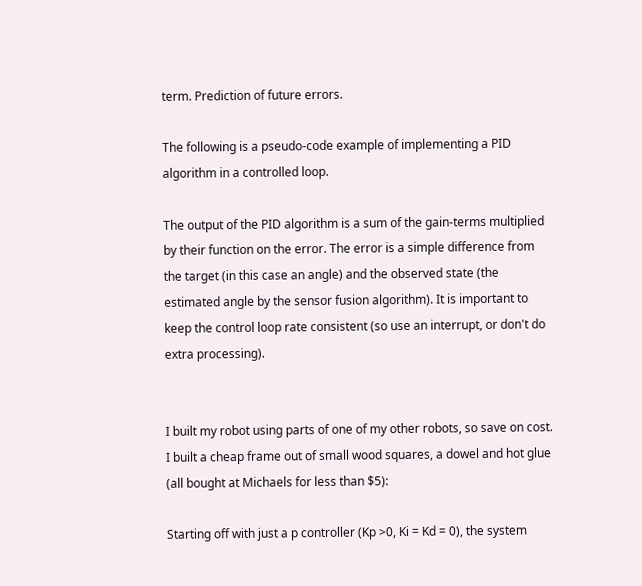term. Prediction of future errors.

The following is a pseudo-code example of implementing a PID algorithm in a controlled loop.

The output of the PID algorithm is a sum of the gain-terms multiplied by their function on the error. The error is a simple difference from the target (in this case an angle) and the observed state (the estimated angle by the sensor fusion algorithm). It is important to keep the control loop rate consistent (so use an interrupt, or don't do extra processing).


I built my robot using parts of one of my other robots, so save on cost. I built a cheap frame out of small wood squares, a dowel and hot glue (all bought at Michaels for less than $5):

Starting off with just a p controller (Kp >0, Ki = Kd = 0), the system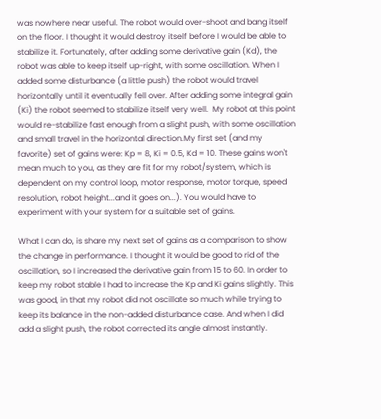was nowhere near useful. The robot would over-shoot and bang itself on the floor. I thought it would destroy itself before I would be able to stabilize it. Fortunately, after adding some derivative gain (Kd), the robot was able to keep itself up-right, with some oscillation. When I added some disturbance (a little push) the robot would travel horizontally until it eventually fell over. After adding some integral gain (Ki) the robot seemed to stabilize itself very well.  My robot at this point would re-stabilize fast enough from a slight push, with some oscillation and small travel in the horizontal direction.My first set (and my favorite) set of gains were: Kp = 8, Ki = 0.5, Kd = 10. These gains won't mean much to you, as they are fit for my robot/system, which is dependent on my control loop, motor response, motor torque, speed resolution, robot height...and it goes on...). You would have to experiment with your system for a suitable set of gains.

What I can do, is share my next set of gains as a comparison to show the change in performance. I thought it would be good to rid of the oscillation, so I increased the derivative gain from 15 to 60. In order to keep my robot stable I had to increase the Kp and Ki gains slightly. This was good, in that my robot did not oscillate so much while trying to keep its balance in the non-added disturbance case. And when I did add a slight push, the robot corrected its angle almost instantly.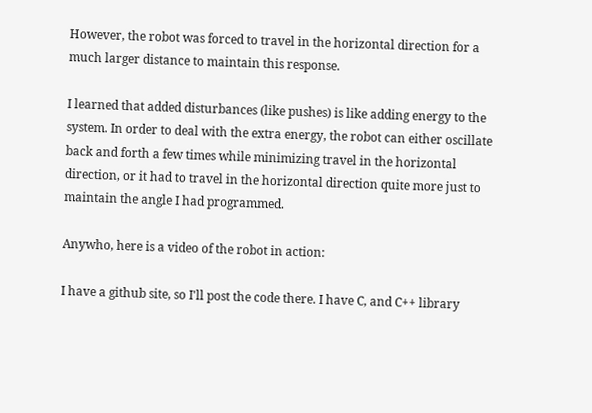However, the robot was forced to travel in the horizontal direction for a much larger distance to maintain this response.

I learned that added disturbances (like pushes) is like adding energy to the system. In order to deal with the extra energy, the robot can either oscillate back and forth a few times while minimizing travel in the horizontal direction, or it had to travel in the horizontal direction quite more just to maintain the angle I had programmed.

Anywho, here is a video of the robot in action:

I have a github site, so I'll post the code there. I have C, and C++ library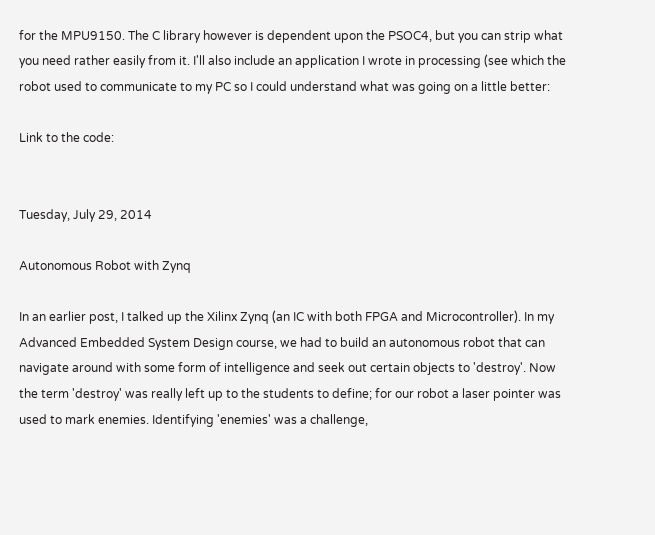for the MPU9150. The C library however is dependent upon the PSOC4, but you can strip what you need rather easily from it. I'll also include an application I wrote in processing (see which the robot used to communicate to my PC so I could understand what was going on a little better:

Link to the code:


Tuesday, July 29, 2014

Autonomous Robot with Zynq

In an earlier post, I talked up the Xilinx Zynq (an IC with both FPGA and Microcontroller). In my Advanced Embedded System Design course, we had to build an autonomous robot that can navigate around with some form of intelligence and seek out certain objects to 'destroy'. Now the term 'destroy' was really left up to the students to define; for our robot a laser pointer was used to mark enemies. Identifying 'enemies' was a challenge,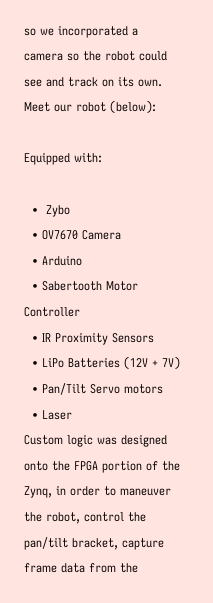so we incorporated a camera so the robot could see and track on its own. Meet our robot (below):

Equipped with:

  •  Zybo
  • OV7670 Camera
  • Arduino
  • Sabertooth Motor Controller
  • IR Proximity Sensors
  • LiPo Batteries (12V + 7V)
  • Pan/Tilt Servo motors
  • Laser
Custom logic was designed onto the FPGA portion of the Zynq, in order to maneuver the robot, control the pan/tilt bracket, capture frame data from the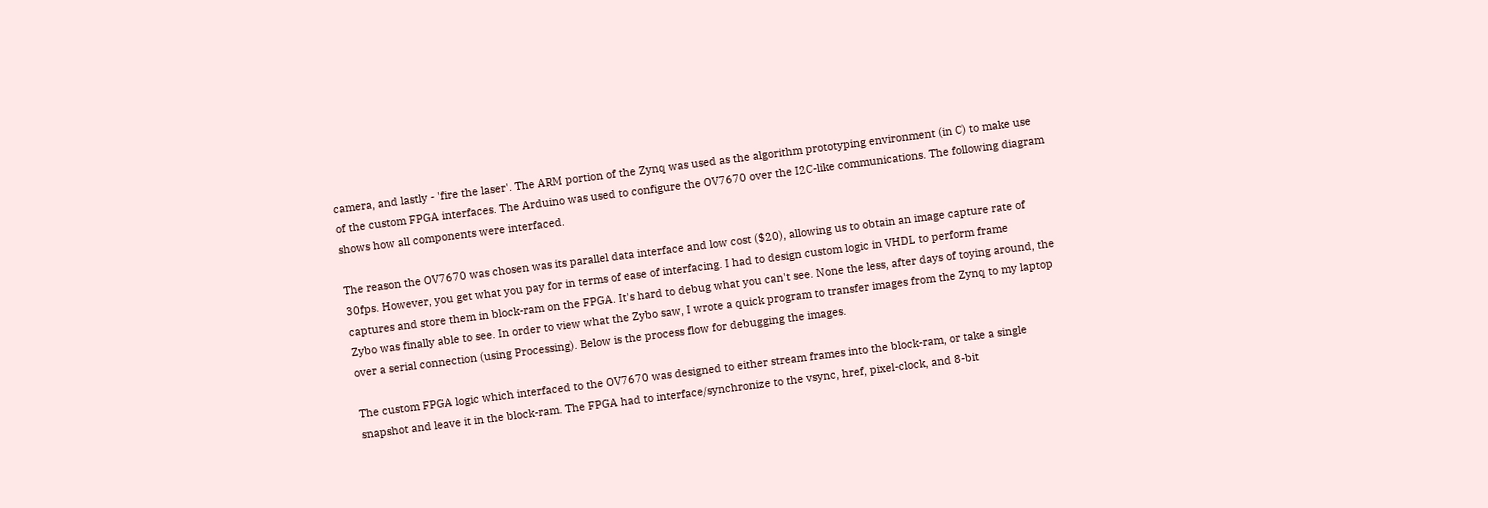camera, and lastly - 'fire the laser'. The ARM portion of the Zynq was used as the algorithm prototyping environment (in C) to make use of the custom FPGA interfaces. The Arduino was used to configure the OV7670 over the I2C-like communications. The following diagram shows how all components were interfaced.

The reason the OV7670 was chosen was its parallel data interface and low cost ($20), allowing us to obtain an image capture rate of 30fps. However, you get what you pay for in terms of ease of interfacing. I had to design custom logic in VHDL to perform frame captures and store them in block-ram on the FPGA. It's hard to debug what you can't see. None the less, after days of toying around, the Zybo was finally able to see. In order to view what the Zybo saw, I wrote a quick program to transfer images from the Zynq to my laptop over a serial connection (using Processing). Below is the process flow for debugging the images.

The custom FPGA logic which interfaced to the OV7670 was designed to either stream frames into the block-ram, or take a single snapshot and leave it in the block-ram. The FPGA had to interface/synchronize to the vsync, href, pixel-clock, and 8-bit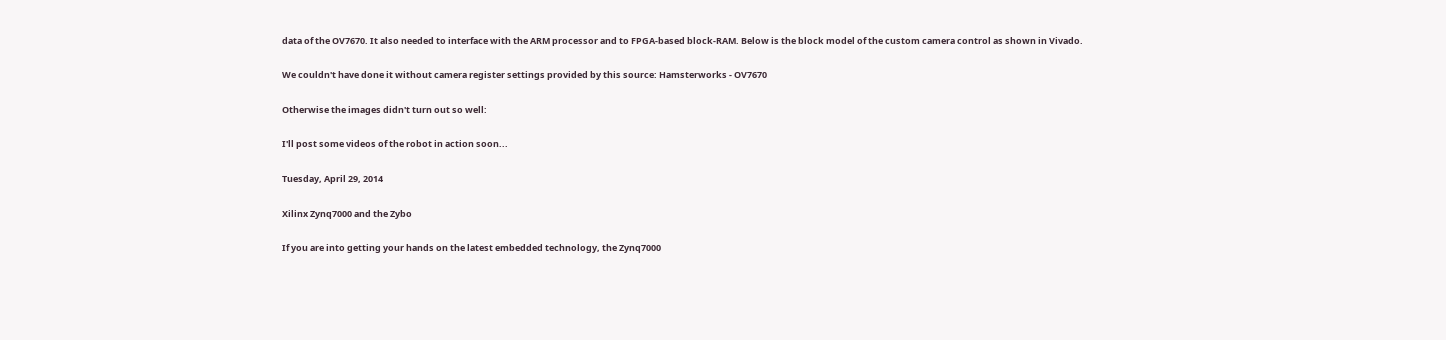data of the OV7670. It also needed to interface with the ARM processor and to FPGA-based block-RAM. Below is the block model of the custom camera control as shown in Vivado.

We couldn't have done it without camera register settings provided by this source: Hamsterworks - OV7670

Otherwise the images didn't turn out so well:

I'll post some videos of the robot in action soon...

Tuesday, April 29, 2014

Xilinx Zynq7000 and the Zybo

If you are into getting your hands on the latest embedded technology, the Zynq7000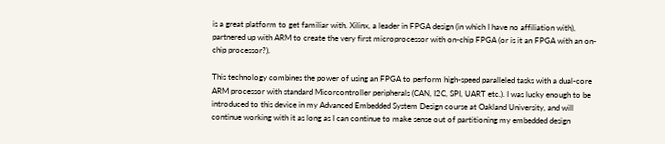is a great platform to get familiar with. Xilinx, a leader in FPGA design (in which I have no affiliation with), partnered up with ARM to create the very first microprocessor with on-chip FPGA (or is it an FPGA with an on-chip processor?).

This technology combines the power of using an FPGA to perform high-speed paralleled tasks with a dual-core ARM processor with standard Micorcontroller peripherals (CAN, I2C, SPI, UART etc.). I was lucky enough to be introduced to this device in my Advanced Embedded System Design course at Oakland University, and will continue working with it as long as I can continue to make sense out of partitioning my embedded design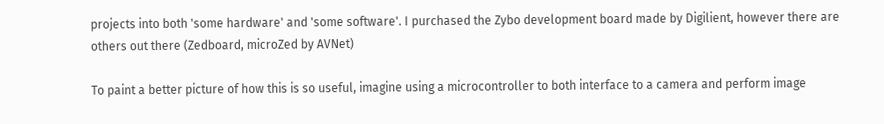projects into both 'some hardware' and 'some software'. I purchased the Zybo development board made by Digilient, however there are others out there (Zedboard, microZed by AVNet)

To paint a better picture of how this is so useful, imagine using a microcontroller to both interface to a camera and perform image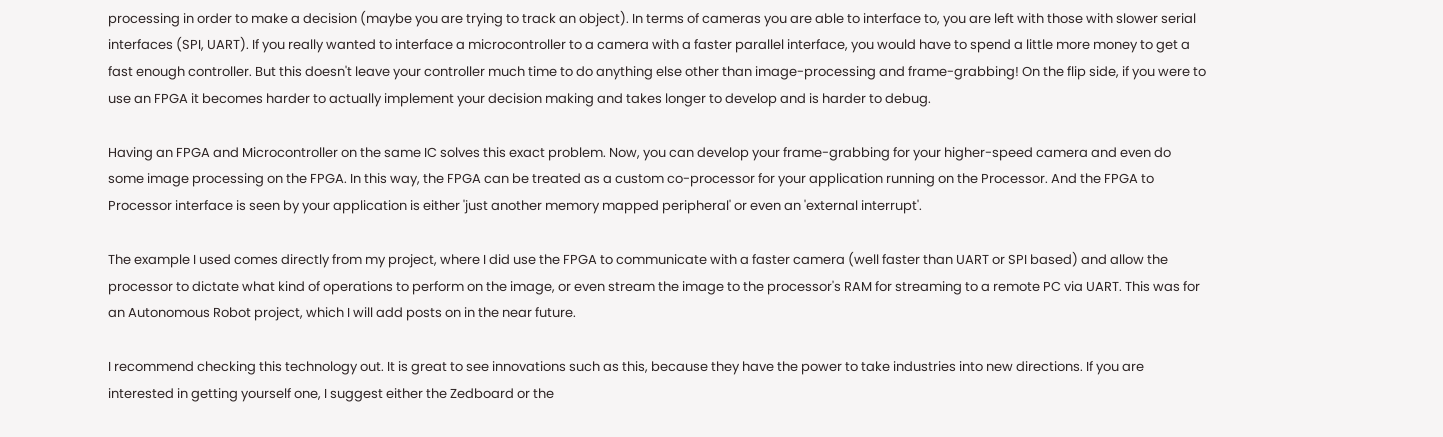processing in order to make a decision (maybe you are trying to track an object). In terms of cameras you are able to interface to, you are left with those with slower serial interfaces (SPI, UART). If you really wanted to interface a microcontroller to a camera with a faster parallel interface, you would have to spend a little more money to get a fast enough controller. But this doesn't leave your controller much time to do anything else other than image-processing and frame-grabbing! On the flip side, if you were to use an FPGA it becomes harder to actually implement your decision making and takes longer to develop and is harder to debug.

Having an FPGA and Microcontroller on the same IC solves this exact problem. Now, you can develop your frame-grabbing for your higher-speed camera and even do some image processing on the FPGA. In this way, the FPGA can be treated as a custom co-processor for your application running on the Processor. And the FPGA to Processor interface is seen by your application is either 'just another memory mapped peripheral' or even an 'external interrupt'.

The example I used comes directly from my project, where I did use the FPGA to communicate with a faster camera (well faster than UART or SPI based) and allow the processor to dictate what kind of operations to perform on the image, or even stream the image to the processor's RAM for streaming to a remote PC via UART. This was for an Autonomous Robot project, which I will add posts on in the near future.

I recommend checking this technology out. It is great to see innovations such as this, because they have the power to take industries into new directions. If you are interested in getting yourself one, I suggest either the Zedboard or the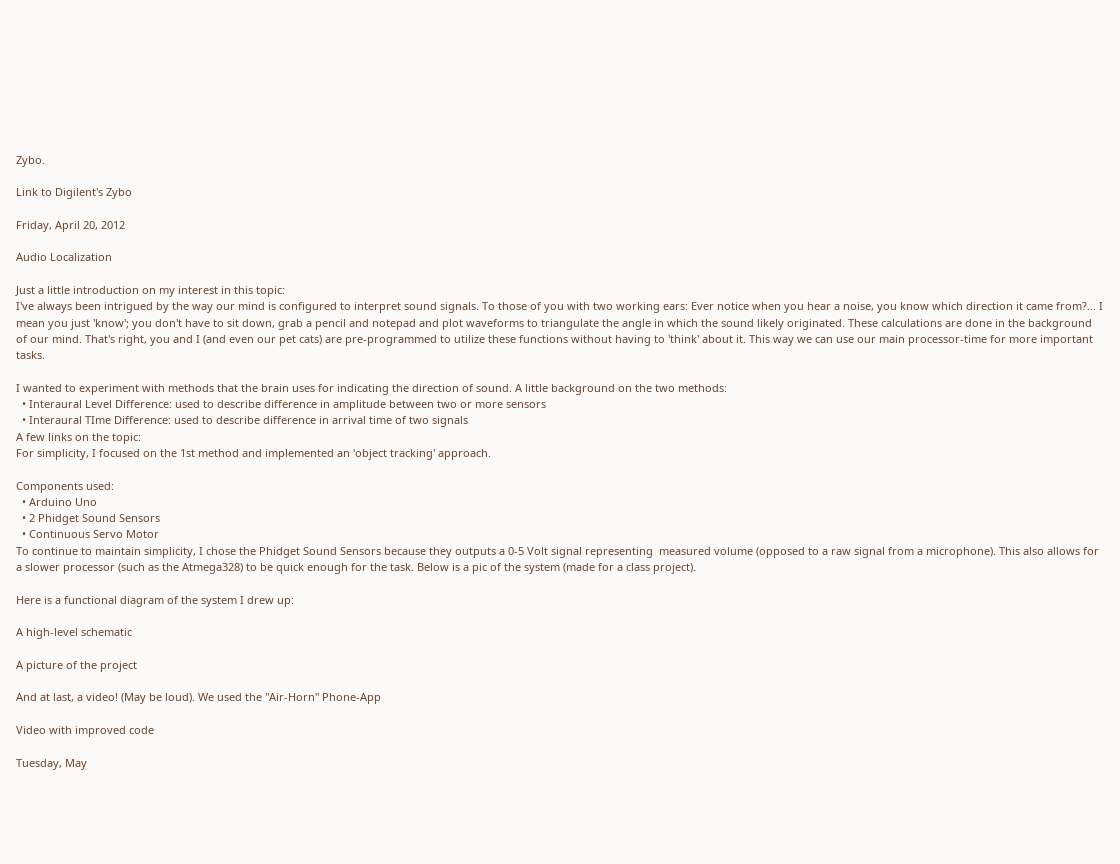Zybo.

Link to Digilent's Zybo

Friday, April 20, 2012

Audio Localization

Just a little introduction on my interest in this topic:
I've always been intrigued by the way our mind is configured to interpret sound signals. To those of you with two working ears: Ever notice when you hear a noise, you know which direction it came from?... I mean you just 'know'; you don't have to sit down, grab a pencil and notepad and plot waveforms to triangulate the angle in which the sound likely originated. These calculations are done in the background of our mind. That's right, you and I (and even our pet cats) are pre-programmed to utilize these functions without having to 'think' about it. This way we can use our main processor-time for more important tasks.

I wanted to experiment with methods that the brain uses for indicating the direction of sound. A little background on the two methods:
  • Interaural Level Difference: used to describe difference in amplitude between two or more sensors
  • Interaural TIme Difference: used to describe difference in arrival time of two signals
A few links on the topic:
For simplicity, I focused on the 1st method and implemented an 'object tracking' approach.

Components used:
  • Arduino Uno
  • 2 Phidget Sound Sensors
  • Continuous Servo Motor
To continue to maintain simplicity, I chose the Phidget Sound Sensors because they outputs a 0-5 Volt signal representing  measured volume (opposed to a raw signal from a microphone). This also allows for a slower processor (such as the Atmega328) to be quick enough for the task. Below is a pic of the system (made for a class project).

Here is a functional diagram of the system I drew up:

A high-level schematic

A picture of the project

And at last, a video! (May be loud). We used the "Air-Horn" Phone-App

Video with improved code

Tuesday, May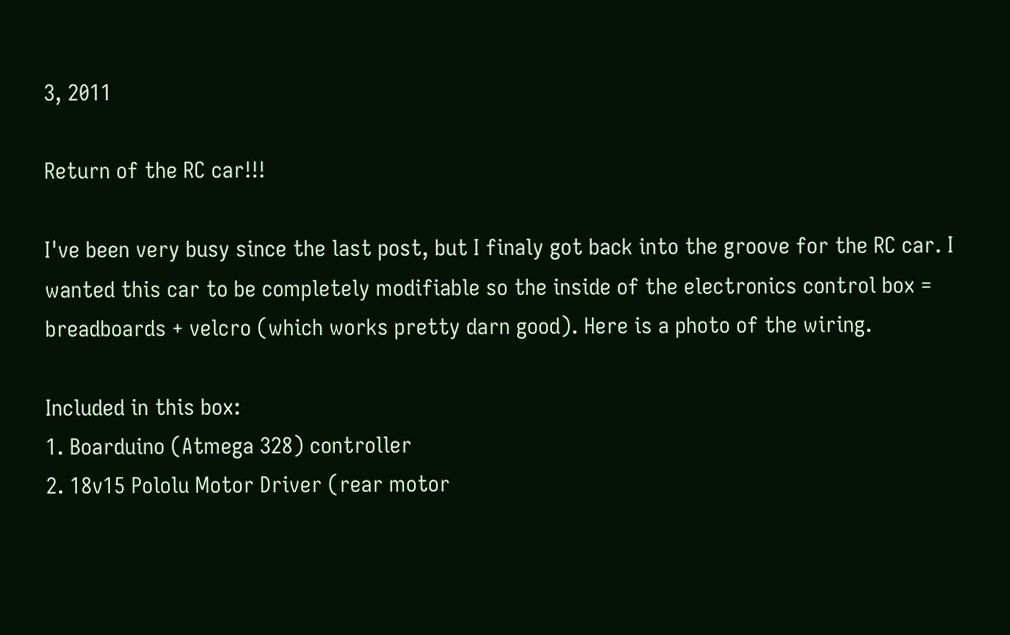3, 2011

Return of the RC car!!!

I've been very busy since the last post, but I finaly got back into the groove for the RC car. I wanted this car to be completely modifiable so the inside of the electronics control box = breadboards + velcro (which works pretty darn good). Here is a photo of the wiring.

Included in this box:
1. Boarduino (Atmega 328) controller
2. 18v15 Pololu Motor Driver (rear motor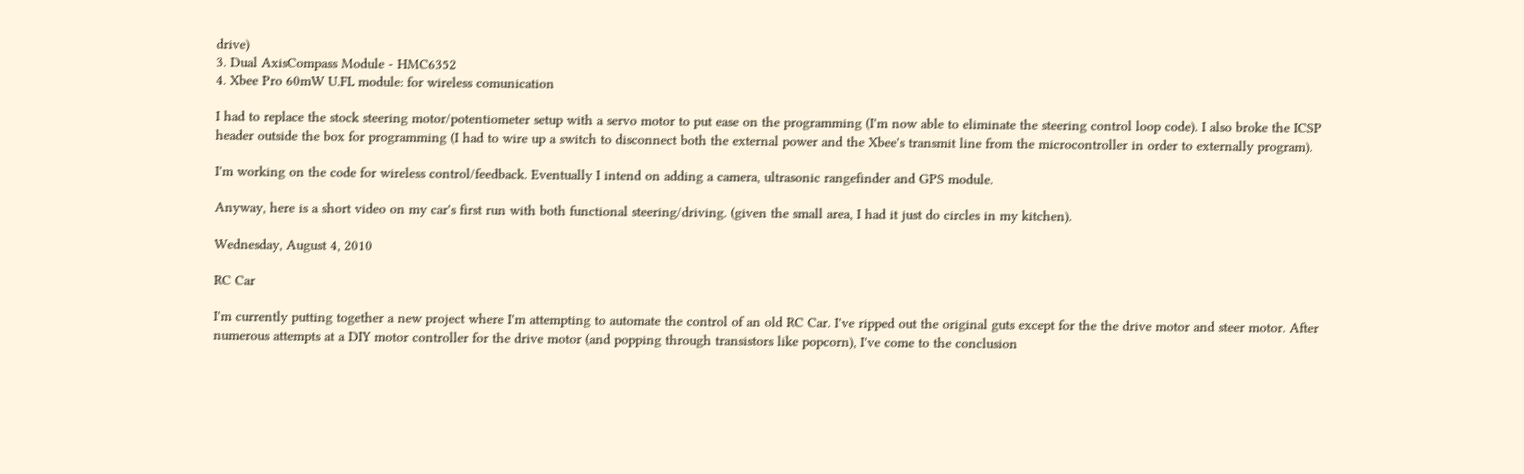drive)
3. Dual AxisCompass Module - HMC6352
4. Xbee Pro 60mW U.FL module: for wireless comunication

I had to replace the stock steering motor/potentiometer setup with a servo motor to put ease on the programming (I'm now able to eliminate the steering control loop code). I also broke the ICSP header outside the box for programming (I had to wire up a switch to disconnect both the external power and the Xbee's transmit line from the microcontroller in order to externally program).

I'm working on the code for wireless control/feedback. Eventually I intend on adding a camera, ultrasonic rangefinder and GPS module.

Anyway, here is a short video on my car's first run with both functional steering/driving. (given the small area, I had it just do circles in my kitchen).

Wednesday, August 4, 2010

RC Car

I'm currently putting together a new project where I'm attempting to automate the control of an old RC Car. I've ripped out the original guts except for the the drive motor and steer motor. After numerous attempts at a DIY motor controller for the drive motor (and popping through transistors like popcorn), I've come to the conclusion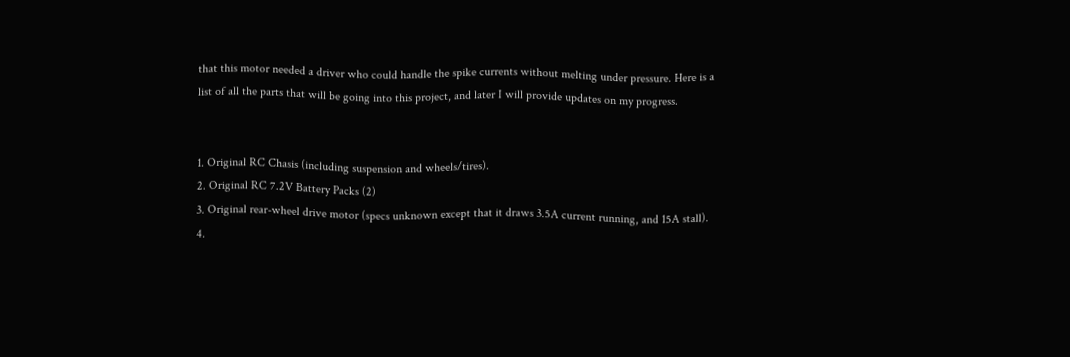that this motor needed a driver who could handle the spike currents without melting under pressure. Here is a list of all the parts that will be going into this project, and later I will provide updates on my progress.


1. Original RC Chasis (including suspension and wheels/tires).
2. Original RC 7.2V Battery Packs (2)
3. Original rear-wheel drive motor (specs unknown except that it draws 3.5A current running, and 15A stall).
4.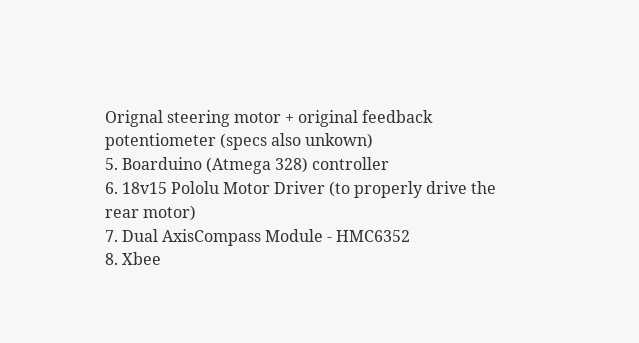Orignal steering motor + original feedback potentiometer (specs also unkown)
5. Boarduino (Atmega 328) controller
6. 18v15 Pololu Motor Driver (to properly drive the rear motor)
7. Dual AxisCompass Module - HMC6352
8. Xbee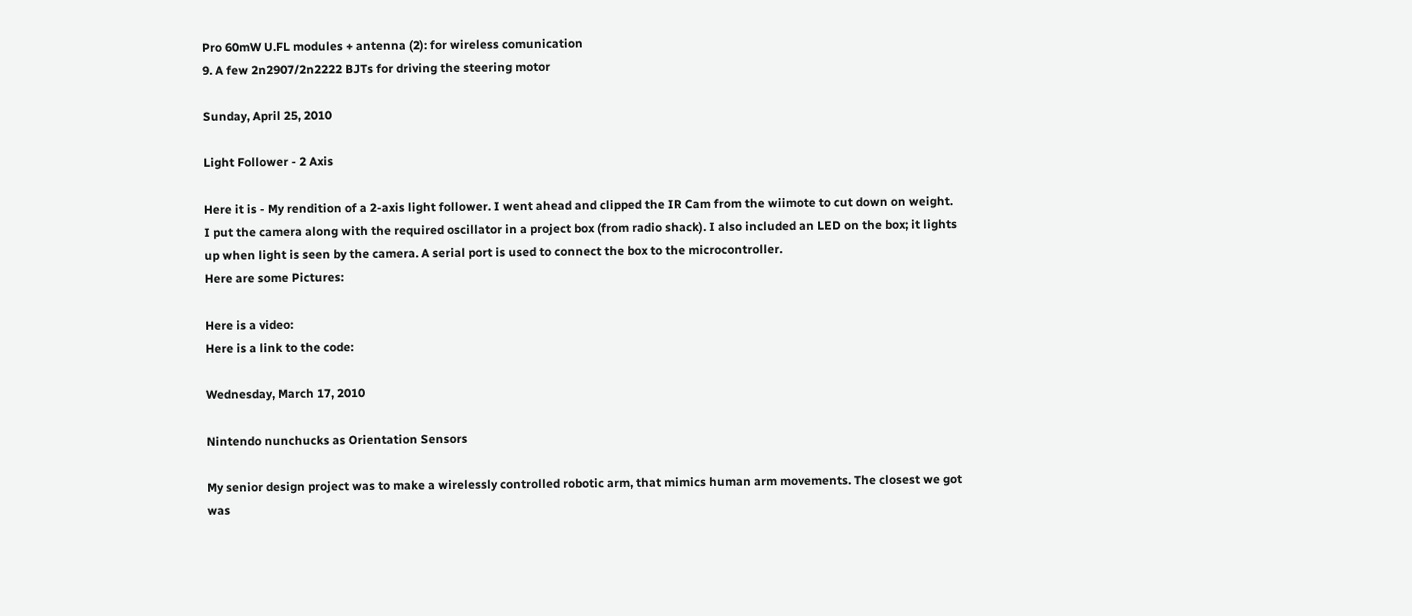Pro 60mW U.FL modules + antenna (2): for wireless comunication
9. A few 2n2907/2n2222 BJTs for driving the steering motor

Sunday, April 25, 2010

Light Follower - 2 Axis

Here it is - My rendition of a 2-axis light follower. I went ahead and clipped the IR Cam from the wiimote to cut down on weight. I put the camera along with the required oscillator in a project box (from radio shack). I also included an LED on the box; it lights up when light is seen by the camera. A serial port is used to connect the box to the microcontroller.
Here are some Pictures:

Here is a video:
Here is a link to the code:

Wednesday, March 17, 2010

Nintendo nunchucks as Orientation Sensors

My senior design project was to make a wirelessly controlled robotic arm, that mimics human arm movements. The closest we got was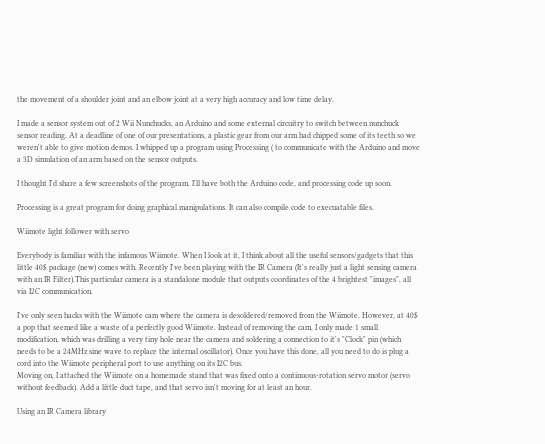the movement of a shoulder joint and an elbow joint at a very high accuracy and low time delay.

I made a sensor system out of 2 Wii Nunchucks, an Arduino and some external circuitry to switch between nunchuck sensor reading. At a deadline of one of our presentations, a plastic gear from our arm had chipped some of its teeth so we weren't able to give motion demos. I whipped up a program using Processing ( to communicate with the Arduino and move a 3D simulation of an arm based on the sensor outputs.

I thought I'd share a few screenshots of the program. I'll have both the Arduino code, and processing code up soon.

Processing is a great program for doing graphical manipulations. It can also compile code to execuatable files.

Wiimote light follower with servo

Everybody is familiar with the infamous Wiimote. When I look at it, I think about all the useful sensors/gadgets that this little 40$ package (new) comes with. Recently I've been playing with the IR Camera (It's really just a light sensing camera with an IR Filter).This particular camera is a standalone module that outputs coordinates of the 4 brightest "images", all via I2C communication.

I've only seen hacks with the Wiimote cam where the camera is desoldered/removed from the Wiimote. However, at 40$ a pop that seemed like a waste of a perfectly good Wiimote. Instead of removing the cam, I only made 1 small modification, which was drilling a very tiny hole near the camera and soldering a connection to it's "Clock" pin (which needs to be a 24MHz sine wave to replace the internal oscillator). Once you have this done, all you need to do is plug a cord into the Wiimote peripheral port to use anything on its I2C bus.
Moving on, I attached the Wiimote on a homemade stand that was fixed onto a continuous-rotation servo motor (servo without feedback). Add a little duct tape, and that servo isn't moving for at least an hour.

Using an IR Camera library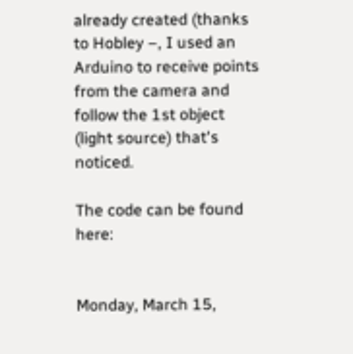already created (thanks to Hobley –, I used an Arduino to receive points from the camera and follow the 1st object (light source) that's noticed.

The code can be found here:


Monday, March 15,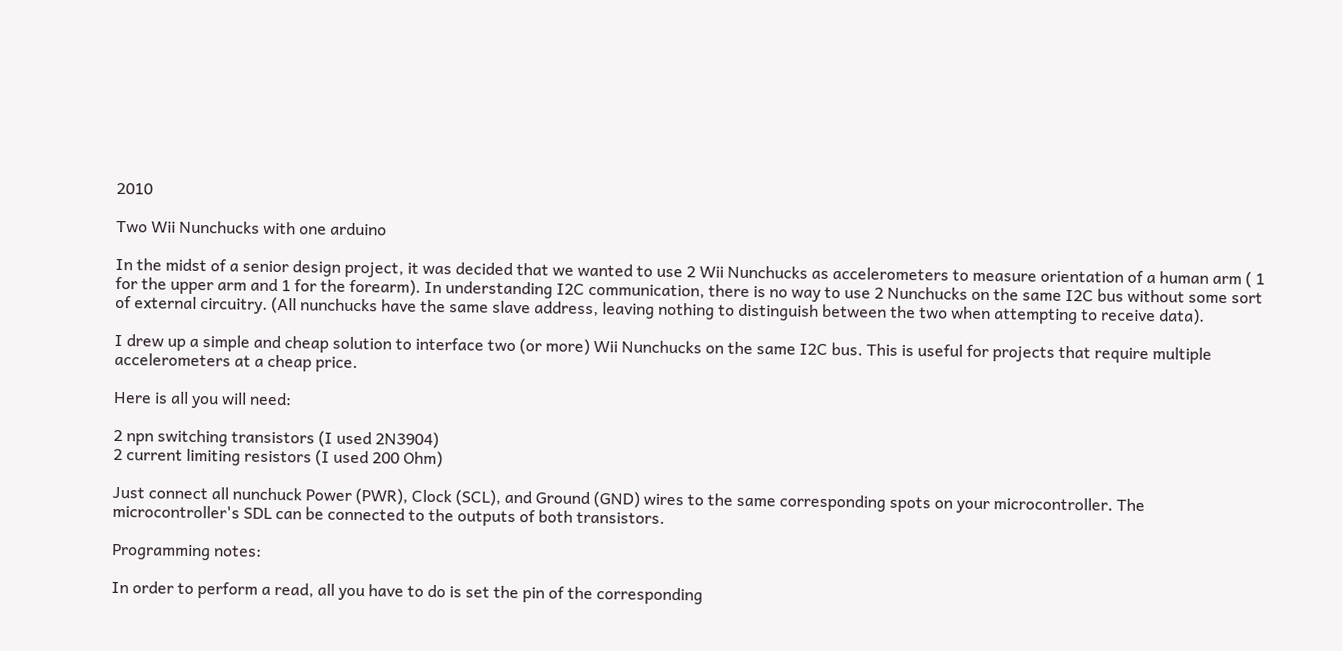2010

Two Wii Nunchucks with one arduino

In the midst of a senior design project, it was decided that we wanted to use 2 Wii Nunchucks as accelerometers to measure orientation of a human arm ( 1 for the upper arm and 1 for the forearm). In understanding I2C communication, there is no way to use 2 Nunchucks on the same I2C bus without some sort of external circuitry. (All nunchucks have the same slave address, leaving nothing to distinguish between the two when attempting to receive data).

I drew up a simple and cheap solution to interface two (or more) Wii Nunchucks on the same I2C bus. This is useful for projects that require multiple accelerometers at a cheap price.

Here is all you will need:

2 npn switching transistors (I used 2N3904)
2 current limiting resistors (I used 200 Ohm)

Just connect all nunchuck Power (PWR), Clock (SCL), and Ground (GND) wires to the same corresponding spots on your microcontroller. The microcontroller's SDL can be connected to the outputs of both transistors.

Programming notes:

In order to perform a read, all you have to do is set the pin of the corresponding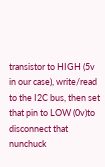transistor to HIGH (5v in our case), write/read to the I2C bus, then set that pin to LOW (0v)to disconnect that nunchuck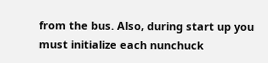from the bus. Also, during start up you must initialize each nunchuck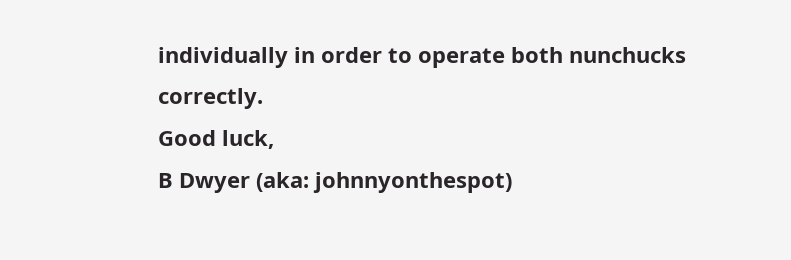individually in order to operate both nunchucks correctly.
Good luck,
B Dwyer (aka: johnnyonthespot)